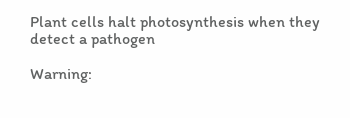Plant cells halt photosynthesis when they detect a pathogen

Warning: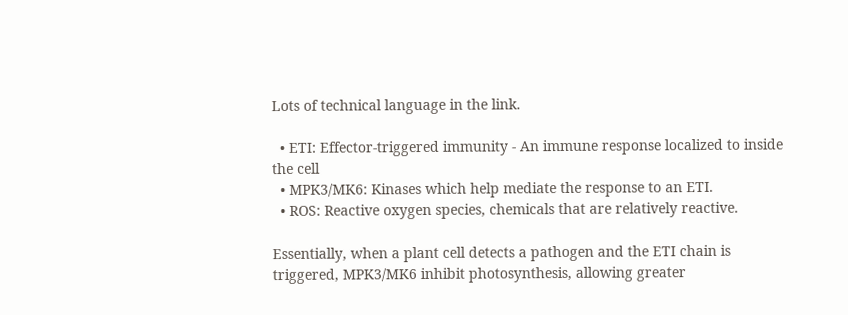Lots of technical language in the link.

  • ETI: Effector-triggered immunity - An immune response localized to inside the cell
  • MPK3/MK6: Kinases which help mediate the response to an ETI.
  • ROS: Reactive oxygen species, chemicals that are relatively reactive.

Essentially, when a plant cell detects a pathogen and the ETI chain is triggered, MPK3/MK6 inhibit photosynthesis, allowing greater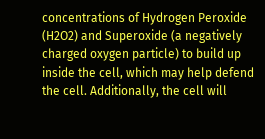concentrations of Hydrogen Peroxide (H2O2) and Superoxide (a negatively charged oxygen particle) to build up inside the cell, which may help defend the cell. Additionally, the cell will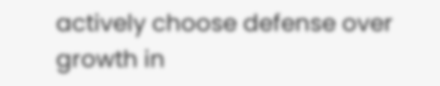actively choose defense over growth in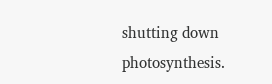shutting down photosynthesis.